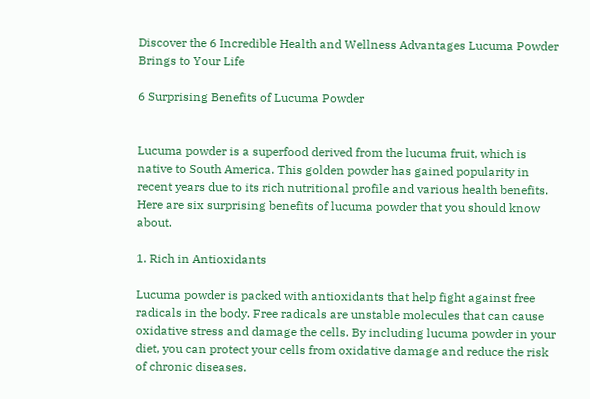Discover the 6 Incredible Health and Wellness Advantages Lucuma Powder Brings to Your Life

6 Surprising Benefits of Lucuma Powder


Lucuma powder is a superfood derived from the lucuma fruit, which is native to South America. This golden powder has gained popularity in recent years due to its rich nutritional profile and various health benefits. Here are six surprising benefits of lucuma powder that you should know about.

1. Rich in Antioxidants

Lucuma powder is packed with antioxidants that help fight against free radicals in the body. Free radicals are unstable molecules that can cause oxidative stress and damage the cells. By including lucuma powder in your diet, you can protect your cells from oxidative damage and reduce the risk of chronic diseases.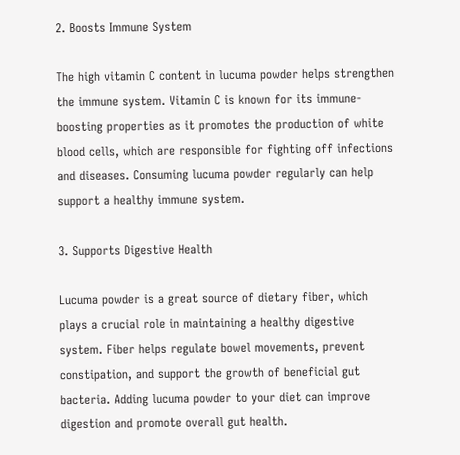2. Boosts Immune System

The high vitamin C content in lucuma powder helps strengthen the immune system. Vitamin C is known for its immune-boosting properties as it promotes the production of white blood cells, which are responsible for fighting off infections and diseases. Consuming lucuma powder regularly can help support a healthy immune system.

3. Supports Digestive Health

Lucuma powder is a great source of dietary fiber, which plays a crucial role in maintaining a healthy digestive system. Fiber helps regulate bowel movements, prevent constipation, and support the growth of beneficial gut bacteria. Adding lucuma powder to your diet can improve digestion and promote overall gut health.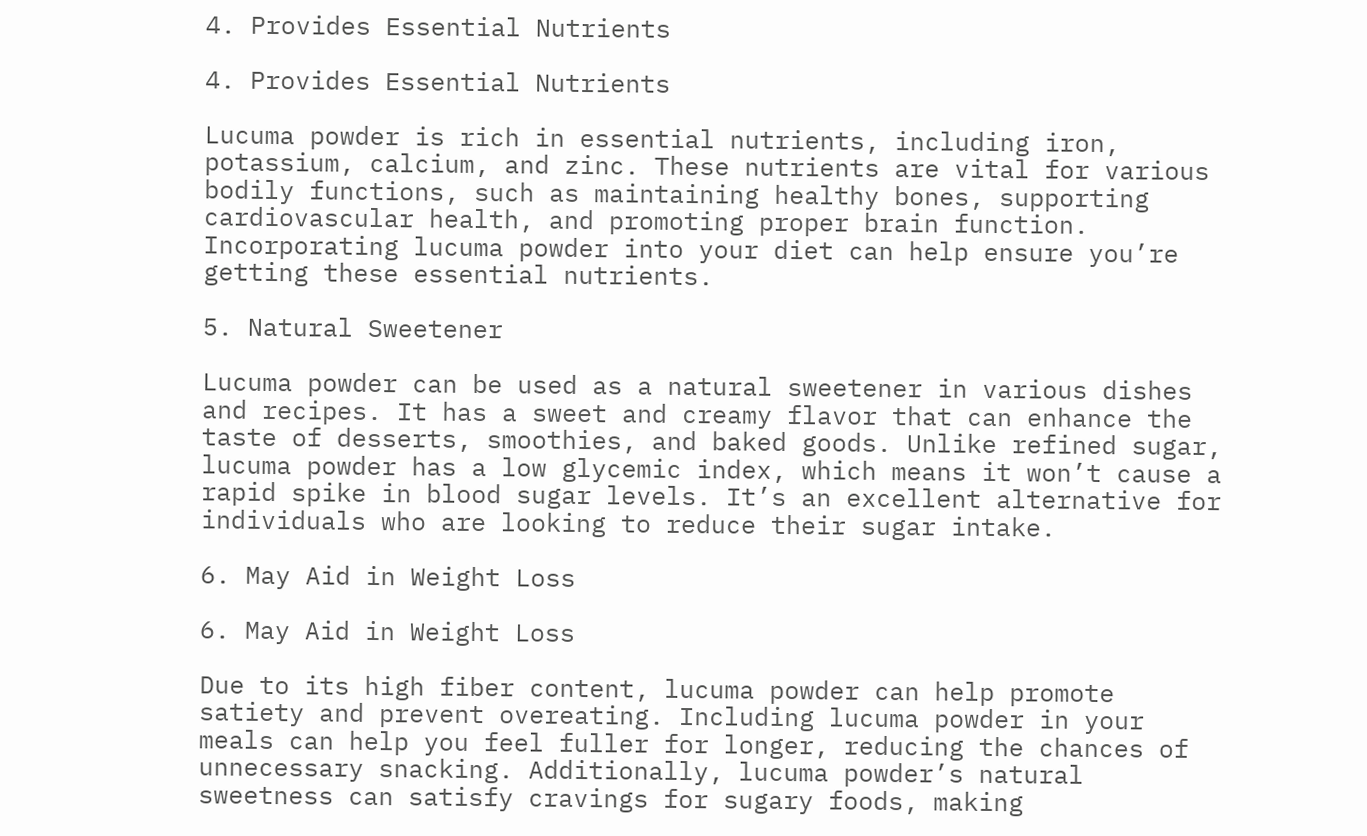4. Provides Essential Nutrients

4. Provides Essential Nutrients

Lucuma powder is rich in essential nutrients, including iron, potassium, calcium, and zinc. These nutrients are vital for various bodily functions, such as maintaining healthy bones, supporting cardiovascular health, and promoting proper brain function. Incorporating lucuma powder into your diet can help ensure you’re getting these essential nutrients.

5. Natural Sweetener

Lucuma powder can be used as a natural sweetener in various dishes and recipes. It has a sweet and creamy flavor that can enhance the taste of desserts, smoothies, and baked goods. Unlike refined sugar, lucuma powder has a low glycemic index, which means it won’t cause a rapid spike in blood sugar levels. It’s an excellent alternative for individuals who are looking to reduce their sugar intake.

6. May Aid in Weight Loss

6. May Aid in Weight Loss

Due to its high fiber content, lucuma powder can help promote satiety and prevent overeating. Including lucuma powder in your meals can help you feel fuller for longer, reducing the chances of unnecessary snacking. Additionally, lucuma powder’s natural sweetness can satisfy cravings for sugary foods, making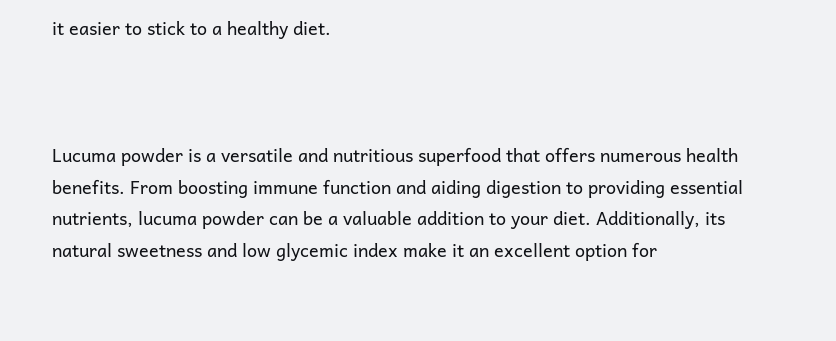it easier to stick to a healthy diet.



Lucuma powder is a versatile and nutritious superfood that offers numerous health benefits. From boosting immune function and aiding digestion to providing essential nutrients, lucuma powder can be a valuable addition to your diet. Additionally, its natural sweetness and low glycemic index make it an excellent option for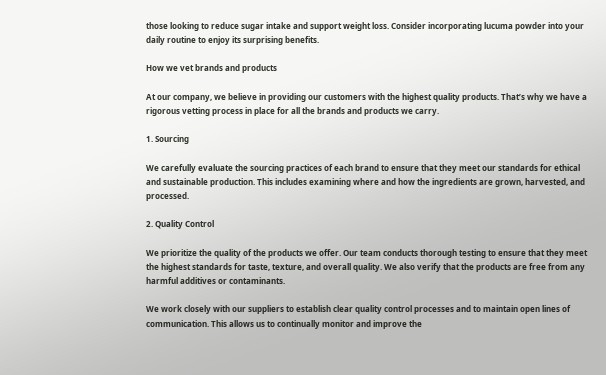those looking to reduce sugar intake and support weight loss. Consider incorporating lucuma powder into your daily routine to enjoy its surprising benefits.

How we vet brands and products

At our company, we believe in providing our customers with the highest quality products. That’s why we have a rigorous vetting process in place for all the brands and products we carry.

1. Sourcing

We carefully evaluate the sourcing practices of each brand to ensure that they meet our standards for ethical and sustainable production. This includes examining where and how the ingredients are grown, harvested, and processed.

2. Quality Control

We prioritize the quality of the products we offer. Our team conducts thorough testing to ensure that they meet the highest standards for taste, texture, and overall quality. We also verify that the products are free from any harmful additives or contaminants.

We work closely with our suppliers to establish clear quality control processes and to maintain open lines of communication. This allows us to continually monitor and improve the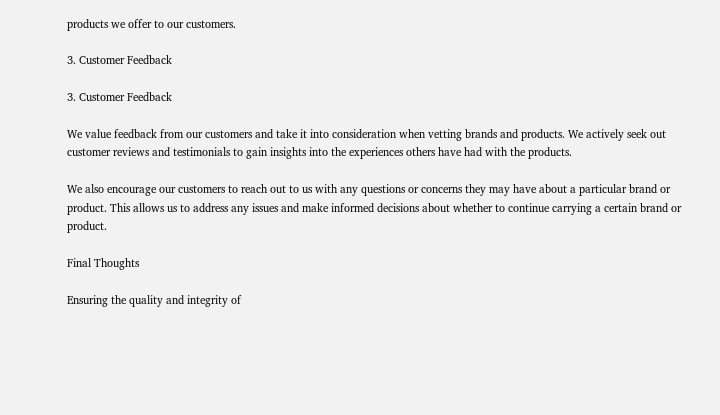products we offer to our customers.

3. Customer Feedback

3. Customer Feedback

We value feedback from our customers and take it into consideration when vetting brands and products. We actively seek out customer reviews and testimonials to gain insights into the experiences others have had with the products.

We also encourage our customers to reach out to us with any questions or concerns they may have about a particular brand or product. This allows us to address any issues and make informed decisions about whether to continue carrying a certain brand or product.

Final Thoughts

Ensuring the quality and integrity of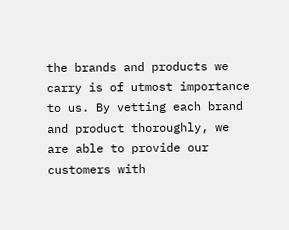the brands and products we carry is of utmost importance to us. By vetting each brand and product thoroughly, we are able to provide our customers with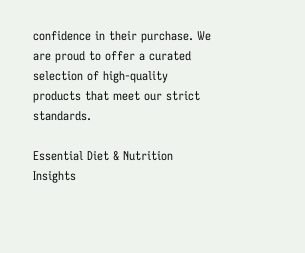confidence in their purchase. We are proud to offer a curated selection of high-quality products that meet our strict standards.

Essential Diet & Nutrition Insights